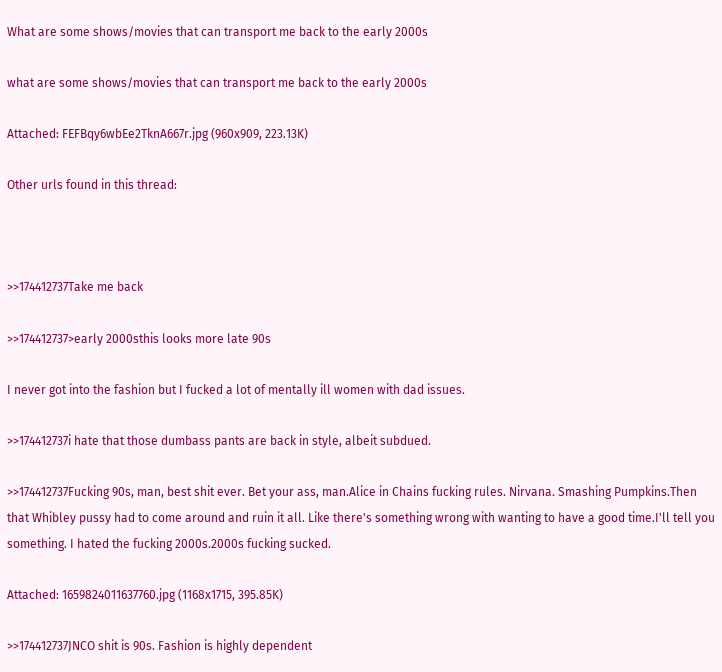What are some shows/movies that can transport me back to the early 2000s

what are some shows/movies that can transport me back to the early 2000s

Attached: FEFBqy6wbEe2TknA667r.jpg (960x909, 223.13K)

Other urls found in this thread:



>>174412737Take me back

>>174412737>early 2000sthis looks more late 90s

I never got into the fashion but I fucked a lot of mentally ill women with dad issues.

>>174412737i hate that those dumbass pants are back in style, albeit subdued.

>>174412737Fucking 90s, man, best shit ever. Bet your ass, man.Alice in Chains fucking rules. Nirvana. Smashing Pumpkins.Then that Whibley pussy had to come around and ruin it all. Like there's something wrong with wanting to have a good time.I'll tell you something. I hated the fucking 2000s.2000s fucking sucked.

Attached: 1659824011637760.jpg (1168x1715, 395.85K)

>>174412737JNCO shit is 90s. Fashion is highly dependent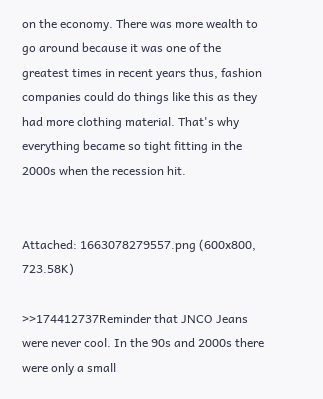on the economy. There was more wealth to go around because it was one of the greatest times in recent years thus, fashion companies could do things like this as they had more clothing material. That's why everything became so tight fitting in the 2000s when the recession hit.


Attached: 1663078279557.png (600x800, 723.58K)

>>174412737Reminder that JNCO Jeans were never cool. In the 90s and 2000s there were only a small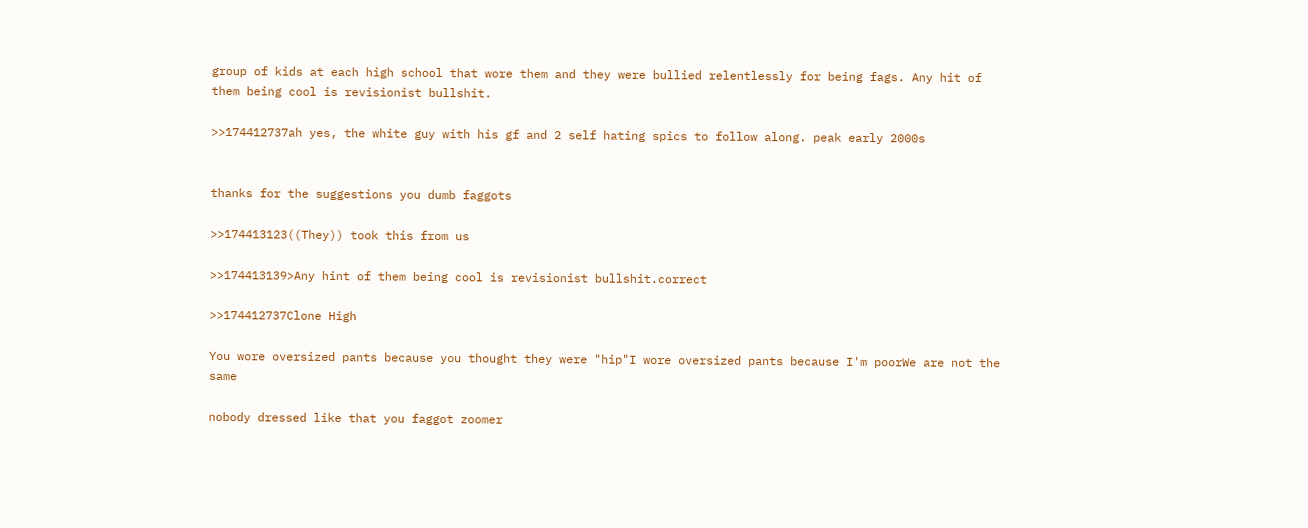group of kids at each high school that wore them and they were bullied relentlessly for being fags. Any hit of them being cool is revisionist bullshit.

>>174412737ah yes, the white guy with his gf and 2 self hating spics to follow along. peak early 2000s


thanks for the suggestions you dumb faggots

>>174413123((They)) took this from us

>>174413139>Any hint of them being cool is revisionist bullshit.correct

>>174412737Clone High

You wore oversized pants because you thought they were "hip"I wore oversized pants because I'm poorWe are not the same

nobody dressed like that you faggot zoomer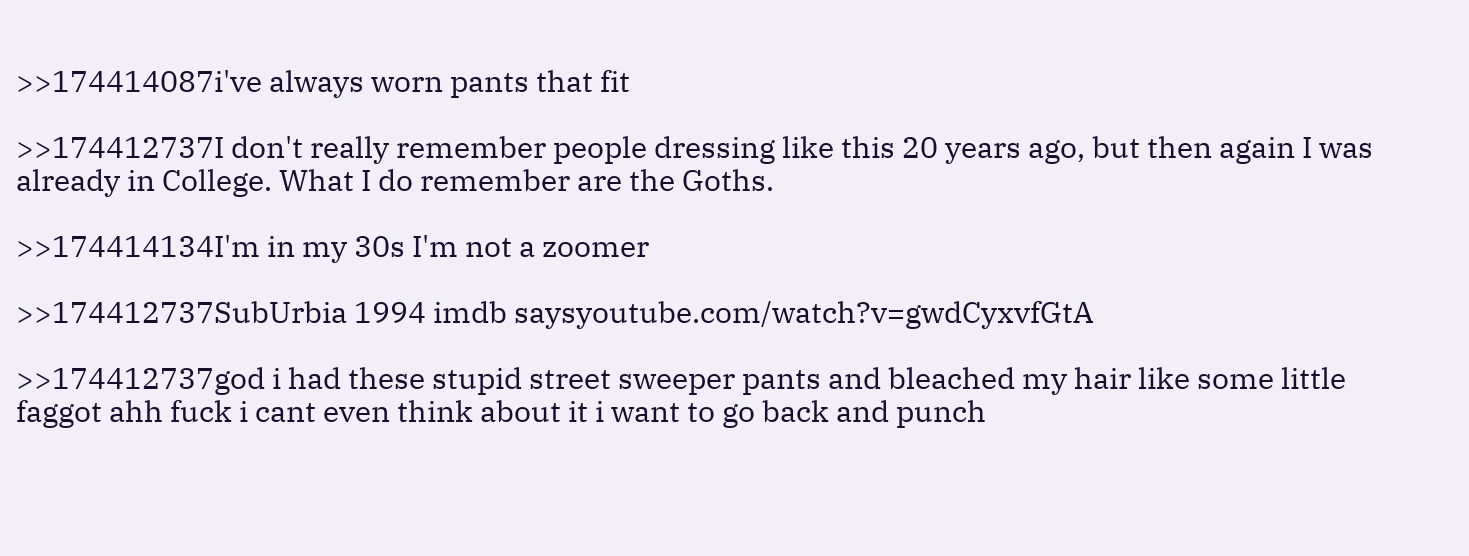>>174414087i've always worn pants that fit

>>174412737I don't really remember people dressing like this 20 years ago, but then again I was already in College. What I do remember are the Goths.

>>174414134I'm in my 30s I'm not a zoomer

>>174412737SubUrbia 1994 imdb saysyoutube.com/watch?v=gwdCyxvfGtA

>>174412737god i had these stupid street sweeper pants and bleached my hair like some little faggot ahh fuck i cant even think about it i want to go back and punch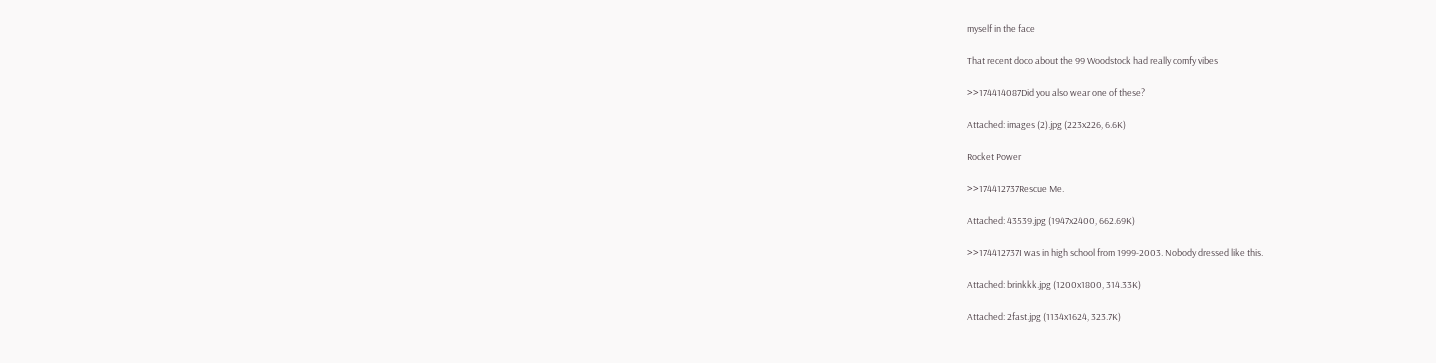myself in the face

That recent doco about the 99 Woodstock had really comfy vibes

>>174414087Did you also wear one of these?

Attached: images (2).jpg (223x226, 6.6K)

Rocket Power

>>174412737Rescue Me.

Attached: 43539.jpg (1947x2400, 662.69K)

>>174412737I was in high school from 1999-2003. Nobody dressed like this.

Attached: brinkkk.jpg (1200x1800, 314.33K)

Attached: 2fast.jpg (1134x1624, 323.7K)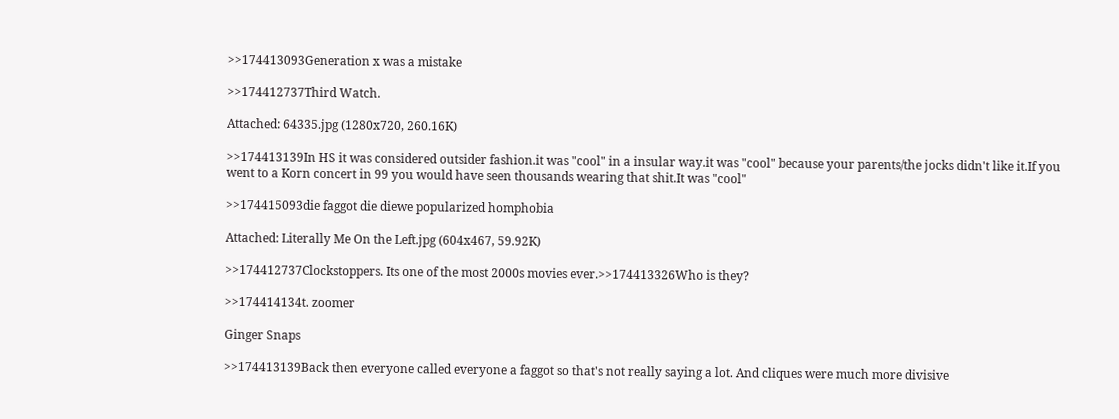>>174413093Generation x was a mistake

>>174412737Third Watch.

Attached: 64335.jpg (1280x720, 260.16K)

>>174413139In HS it was considered outsider fashion.it was "cool" in a insular way.it was "cool" because your parents/the jocks didn't like it.If you went to a Korn concert in 99 you would have seen thousands wearing that shit.It was "cool"

>>174415093die faggot die diewe popularized homphobia

Attached: Literally Me On the Left.jpg (604x467, 59.92K)

>>174412737Clockstoppers. Its one of the most 2000s movies ever.>>174413326Who is they?

>>174414134t. zoomer

Ginger Snaps

>>174413139Back then everyone called everyone a faggot so that's not really saying a lot. And cliques were much more divisive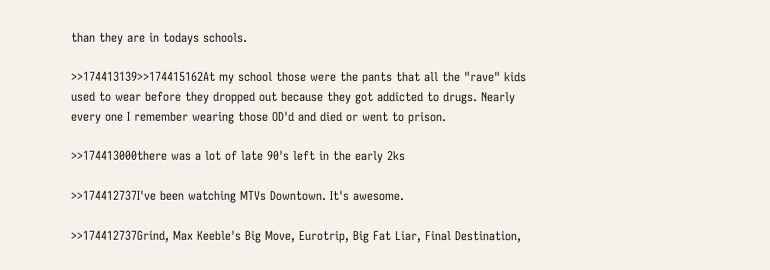than they are in todays schools.

>>174413139>>174415162At my school those were the pants that all the "rave" kids used to wear before they dropped out because they got addicted to drugs. Nearly every one I remember wearing those OD'd and died or went to prison.

>>174413000there was a lot of late 90's left in the early 2ks

>>174412737I've been watching MTVs Downtown. It's awesome.

>>174412737Grind, Max Keeble's Big Move, Eurotrip, Big Fat Liar, Final Destination,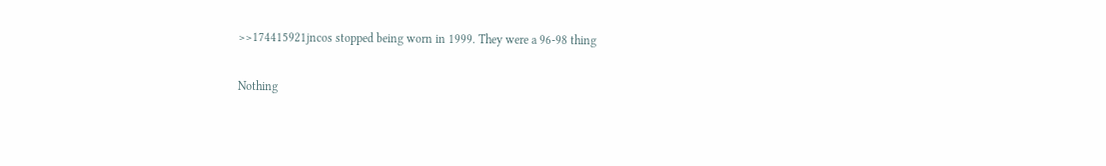>>174415921jncos stopped being worn in 1999. They were a 96-98 thing

Nothing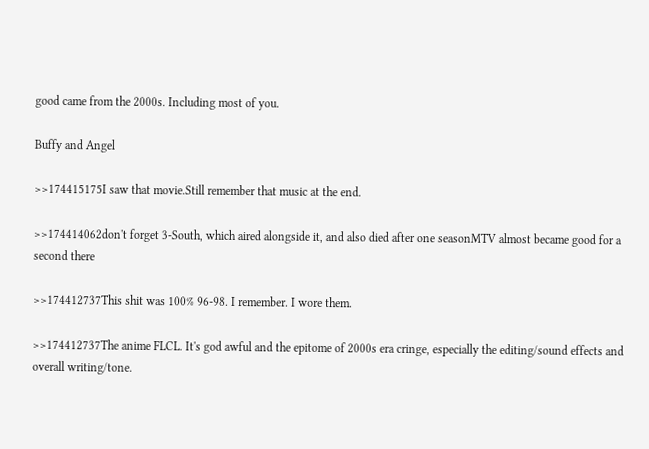good came from the 2000s. Including most of you.

Buffy and Angel

>>174415175I saw that movie.Still remember that music at the end.

>>174414062don't forget 3-South, which aired alongside it, and also died after one seasonMTV almost became good for a second there

>>174412737This shit was 100% 96-98. I remember. I wore them.

>>174412737The anime FLCL. It's god awful and the epitome of 2000s era cringe, especially the editing/sound effects and overall writing/tone.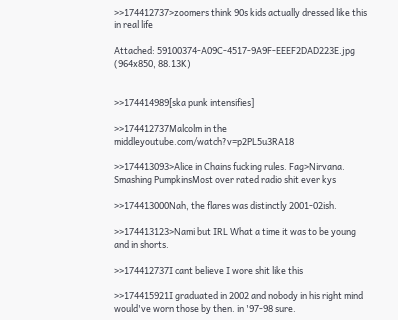>>174412737>zoomers think 90s kids actually dressed like this in real life

Attached: 59100374-A09C-4517-9A9F-EEEF2DAD223E.jpg (964x850, 88.13K)


>>174414989[ska punk intensifies]

>>174412737Malcolm in the middleyoutube.com/watch?v=p2PL5u3RA18

>>174413093>Alice in Chains fucking rules. Fag>Nirvana. Smashing PumpkinsMost over rated radio shit ever kys

>>174413000Nah, the flares was distinctly 2001-02ish.

>>174413123>Nami but IRL What a time it was to be young and in shorts.

>>174412737I cant believe I wore shit like this

>>174415921I graduated in 2002 and nobody in his right mind would've worn those by then. in '97-98 sure.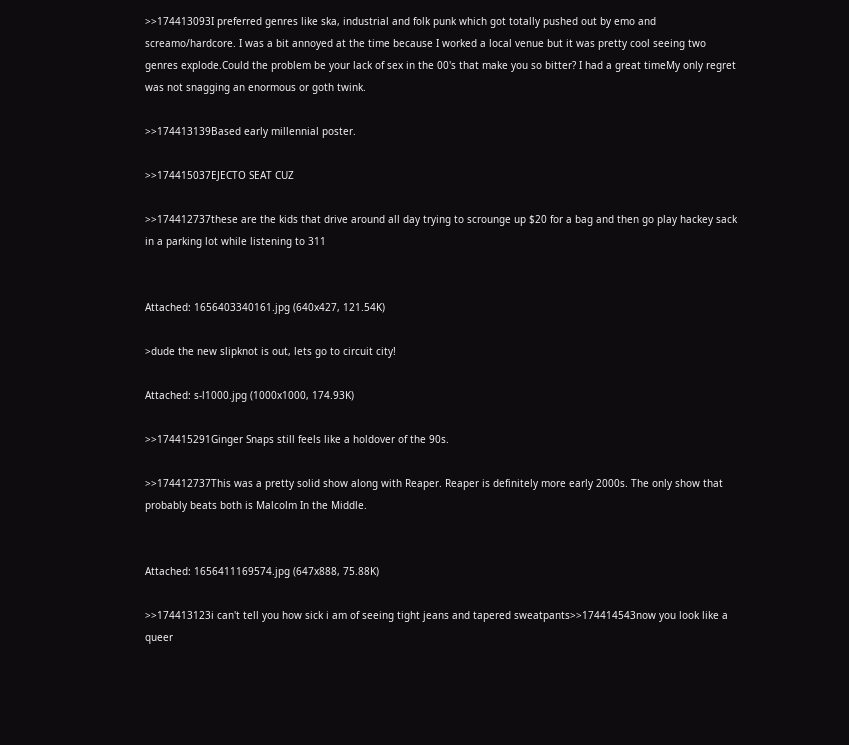>>174413093I preferred genres like ska, industrial and folk punk which got totally pushed out by emo and screamo/hardcore. I was a bit annoyed at the time because I worked a local venue but it was pretty cool seeing two genres explode.Could the problem be your lack of sex in the 00's that make you so bitter? I had a great timeMy only regret was not snagging an enormous or goth twink.

>>174413139Based early millennial poster.

>>174415037EJECTO SEAT CUZ

>>174412737these are the kids that drive around all day trying to scrounge up $20 for a bag and then go play hackey sack in a parking lot while listening to 311


Attached: 1656403340161.jpg (640x427, 121.54K)

>dude the new slipknot is out, lets go to circuit city!

Attached: s-l1000.jpg (1000x1000, 174.93K)

>>174415291Ginger Snaps still feels like a holdover of the 90s.

>>174412737This was a pretty solid show along with Reaper. Reaper is definitely more early 2000s. The only show that probably beats both is Malcolm In the Middle.


Attached: 1656411169574.jpg (647x888, 75.88K)

>>174413123i can't tell you how sick i am of seeing tight jeans and tapered sweatpants>>174414543now you look like a queer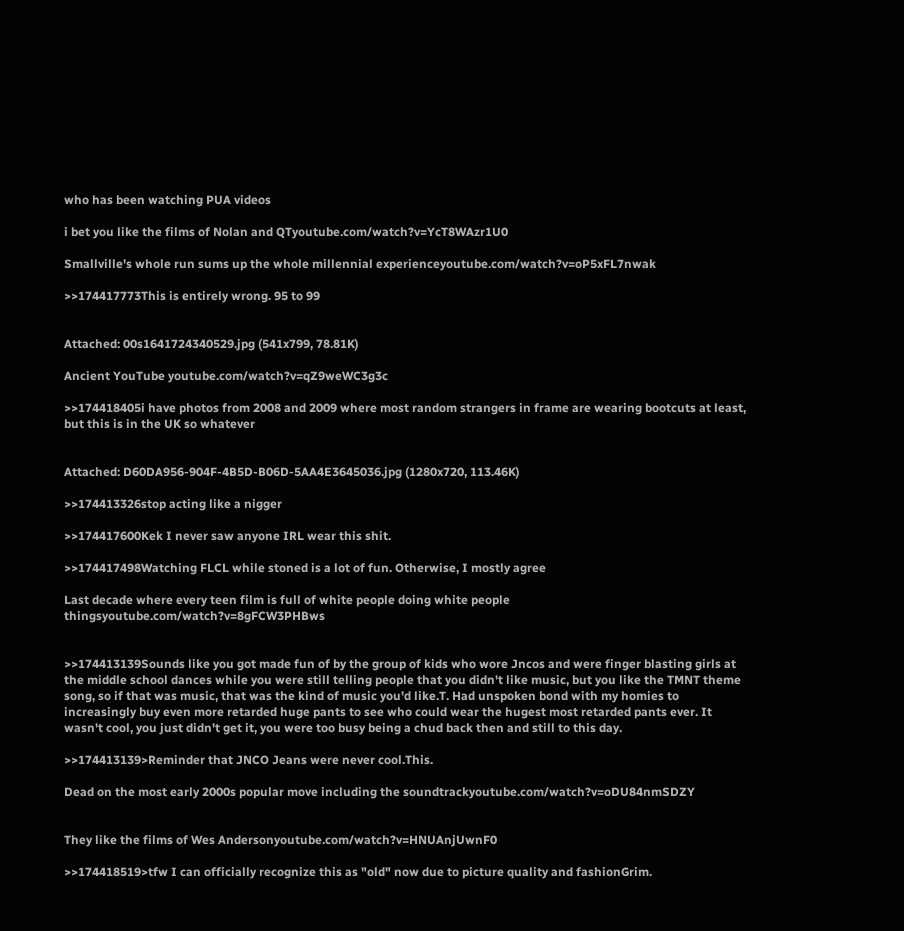who has been watching PUA videos

i bet you like the films of Nolan and QTyoutube.com/watch?v=YcT8WAzr1U0

Smallville's whole run sums up the whole millennial experienceyoutube.com/watch?v=oP5xFL7nwak

>>174417773This is entirely wrong. 95 to 99


Attached: 00s1641724340529.jpg (541x799, 78.81K)

Ancient YouTube youtube.com/watch?v=qZ9weWC3g3c

>>174418405i have photos from 2008 and 2009 where most random strangers in frame are wearing bootcuts at least, but this is in the UK so whatever


Attached: D60DA956-904F-4B5D-B06D-5AA4E3645036.jpg (1280x720, 113.46K)

>>174413326stop acting like a nigger

>>174417600Kek I never saw anyone IRL wear this shit.

>>174417498Watching FLCL while stoned is a lot of fun. Otherwise, I mostly agree

Last decade where every teen film is full of white people doing white people thingsyoutube.com/watch?v=8gFCW3PHBws


>>174413139Sounds like you got made fun of by the group of kids who wore Jncos and were finger blasting girls at the middle school dances while you were still telling people that you didn't like music, but you like the TMNT theme song, so if that was music, that was the kind of music you'd like.T. Had unspoken bond with my homies to increasingly buy even more retarded huge pants to see who could wear the hugest most retarded pants ever. It wasn't cool, you just didn't get it, you were too busy being a chud back then and still to this day.

>>174413139>Reminder that JNCO Jeans were never cool.This.

Dead on the most early 2000s popular move including the soundtrackyoutube.com/watch?v=oDU84nmSDZY


They like the films of Wes Andersonyoutube.com/watch?v=HNUAnjUwnF0

>>174418519>tfw I can officially recognize this as "old" now due to picture quality and fashionGrim.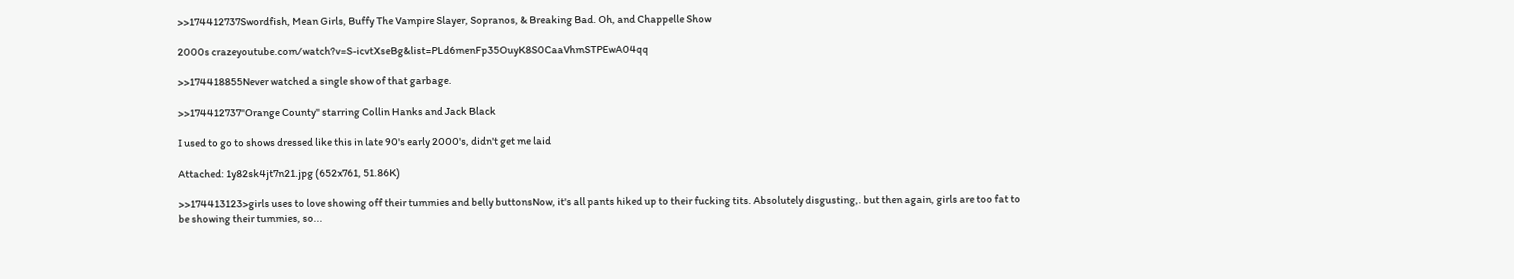>>174412737Swordfish, Mean Girls, Buffy The Vampire Slayer, Sopranos, & Breaking Bad. Oh, and Chappelle Show

2000s crazeyoutube.com/watch?v=S-icvtXseBg&list=PLd6menFp35OuyK8S0CaaVhmSTPEwA04qq

>>174418855Never watched a single show of that garbage.

>>174412737"Orange County" starring Collin Hanks and Jack Black

I used to go to shows dressed like this in late 90's early 2000's, didn't get me laid

Attached: 1y82sk4jt7n21.jpg (652x761, 51.86K)

>>174413123>girls uses to love showing off their tummies and belly buttonsNow, it's all pants hiked up to their fucking tits. Absolutely disgusting,. but then again, girls are too fat to be showing their tummies, so...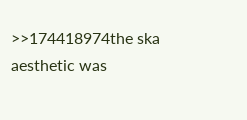>>174418974the ska aesthetic was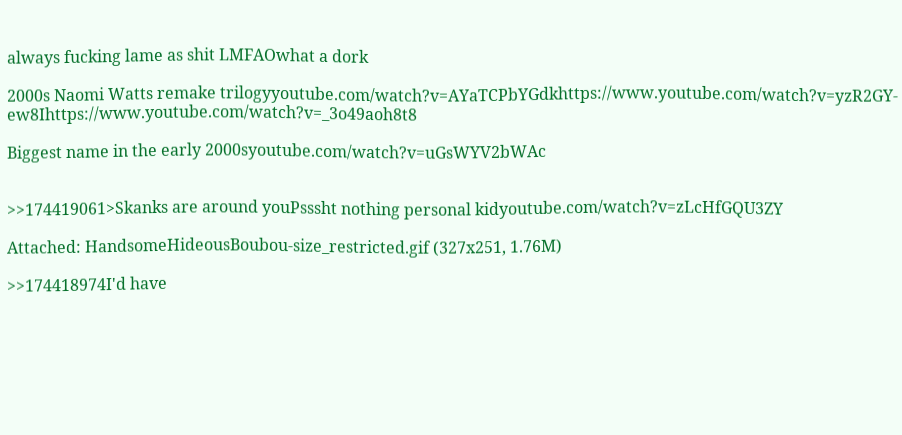always fucking lame as shit LMFAOwhat a dork

2000s Naomi Watts remake trilogyyoutube.com/watch?v=AYaTCPbYGdkhttps://www.youtube.com/watch?v=yzR2GY-ew8Ihttps://www.youtube.com/watch?v=_3o49aoh8t8

Biggest name in the early 2000syoutube.com/watch?v=uGsWYV2bWAc


>>174419061>Skanks are around youPsssht nothing personal kidyoutube.com/watch?v=zLcHfGQU3ZY

Attached: HandsomeHideousBoubou-size_restricted.gif (327x251, 1.76M)

>>174418974I'd have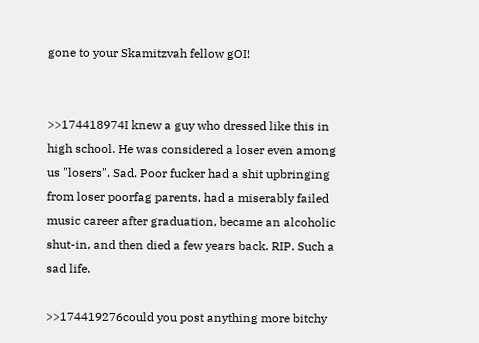gone to your Skamitzvah fellow gOI!


>>174418974I knew a guy who dressed like this in high school. He was considered a loser even among us "losers". Sad. Poor fucker had a shit upbringing from loser poorfag parents, had a miserably failed music career after graduation, became an alcoholic shut-in, and then died a few years back. RIP. Such a sad life.

>>174419276could you post anything more bitchy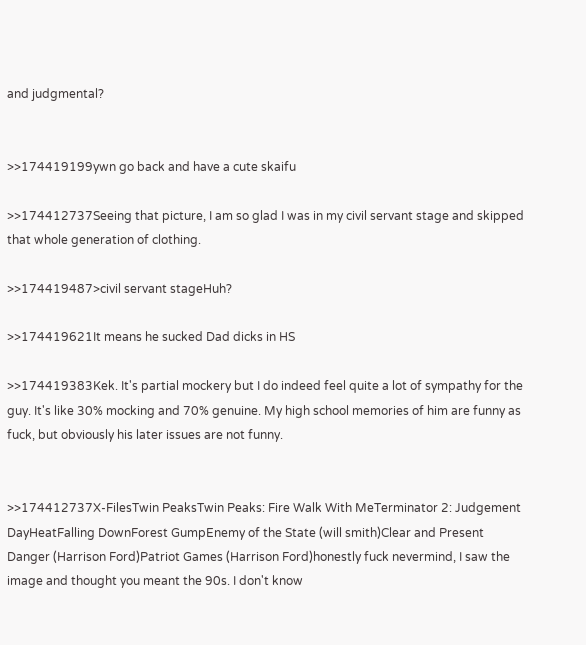and judgmental?


>>174419199ywn go back and have a cute skaifu

>>174412737Seeing that picture, I am so glad I was in my civil servant stage and skipped that whole generation of clothing.

>>174419487>civil servant stageHuh?

>>174419621It means he sucked Dad dicks in HS

>>174419383Kek. It's partial mockery but I do indeed feel quite a lot of sympathy for the guy. It's like 30% mocking and 70% genuine. My high school memories of him are funny as fuck, but obviously his later issues are not funny.


>>174412737X-FilesTwin PeaksTwin Peaks: Fire Walk With MeTerminator 2: Judgement DayHeatFalling DownForest GumpEnemy of the State (will smith)Clear and Present Danger (Harrison Ford)Patriot Games (Harrison Ford)honestly fuck nevermind, I saw the image and thought you meant the 90s. I don't know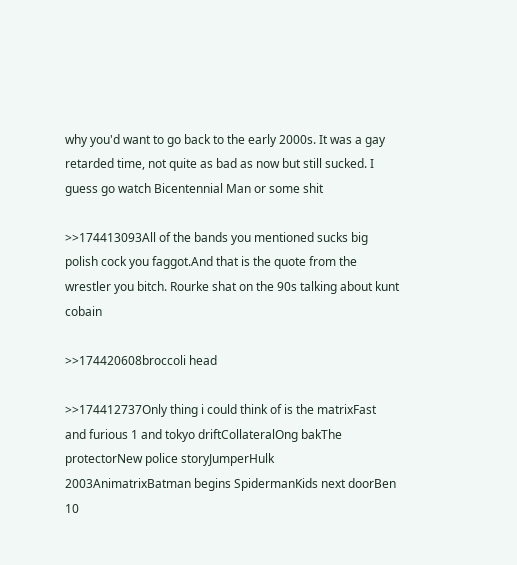why you'd want to go back to the early 2000s. It was a gay retarded time, not quite as bad as now but still sucked. I guess go watch Bicentennial Man or some shit

>>174413093All of the bands you mentioned sucks big polish cock you faggot.And that is the quote from the wrestler you bitch. Rourke shat on the 90s talking about kunt cobain

>>174420608broccoli head

>>174412737Only thing i could think of is the matrixFast and furious 1 and tokyo driftCollateralOng bakThe protectorNew police storyJumperHulk 2003AnimatrixBatman begins SpidermanKids next doorBen 10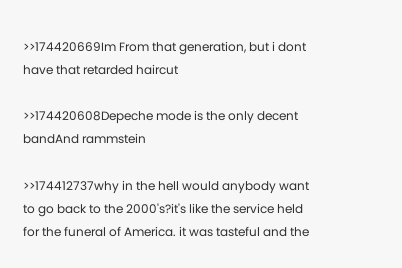>>174420669Im From that generation, but i dont have that retarded haircut

>>174420608Depeche mode is the only decent bandAnd rammstein

>>174412737why in the hell would anybody want to go back to the 2000's?it's like the service held for the funeral of America. it was tasteful and the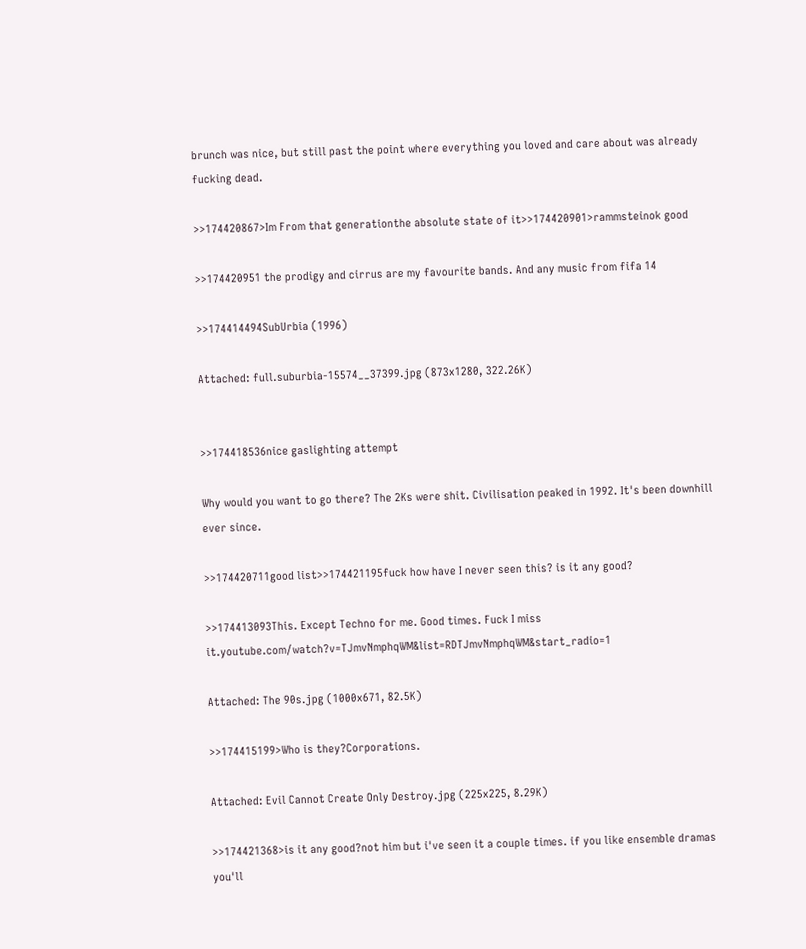brunch was nice, but still past the point where everything you loved and care about was already fucking dead.

>>174420867>Im From that generationthe absolute state of it>>174420901>rammsteinok good

>>174420951 the prodigy and cirrus are my favourite bands. And any music from fifa 14

>>174414494SubUrbia (1996)

Attached: full.suburbia-15574__37399.jpg (873x1280, 322.26K)


>>174418536nice gaslighting attempt

Why would you want to go there? The 2Ks were shit. Civilisation peaked in 1992. It's been downhill ever since.

>>174420711good list>>174421195fuck how have I never seen this? is it any good?

>>174413093This. Except Techno for me. Good times. Fuck I miss it.youtube.com/watch?v=TJmvNmphqWM&list=RDTJmvNmphqWM&start_radio=1

Attached: The 90s.jpg (1000x671, 82.5K)

>>174415199>Who is they?Corporations.

Attached: Evil Cannot Create Only Destroy.jpg (225x225, 8.29K)

>>174421368>is it any good?not him but i've seen it a couple times. if you like ensemble dramas you'll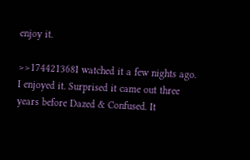enjoy it.

>>174421368I watched it a few nights ago. I enjoyed it. Surprised it came out three years before Dazed & Confused. It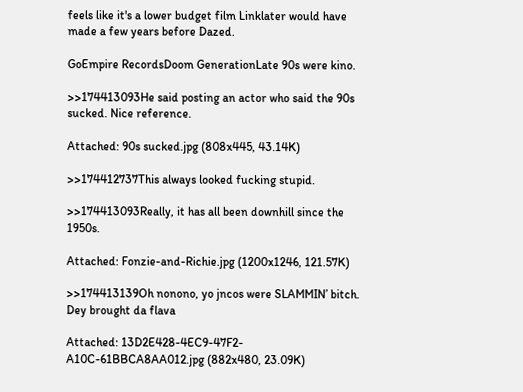feels like it's a lower budget film Linklater would have made a few years before Dazed.

GoEmpire RecordsDoom GenerationLate 90s were kino.

>>174413093He said posting an actor who said the 90s sucked. Nice reference.

Attached: 90s sucked.jpg (808x445, 43.14K)

>>174412737This always looked fucking stupid.

>>174413093Really, it has all been downhill since the 1950s.

Attached: Fonzie-and-Richie.jpg (1200x1246, 121.57K)

>>174413139Oh nonono, yo jncos were SLAMMIN’ bitch. Dey brought da flava

Attached: 13D2E428-4EC9-47F2-A10C-61BBCA8AA012.jpg (882x480, 23.09K)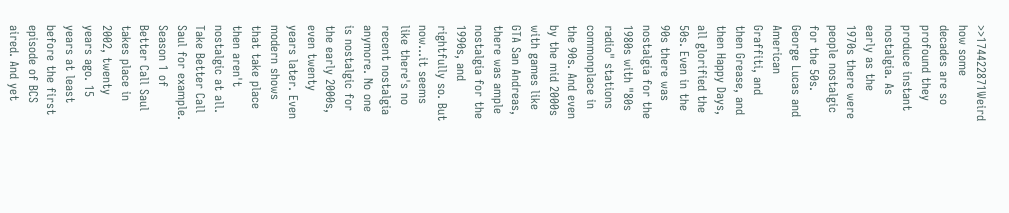>>174422871Weird how some decades are so profound they produce instant nostalgia. As early as the 1970s there were people nostalgic for the 50s. George Lucas and American Graffiti, and then Grease, and then Happy Days, all glorified the 50s. Even in the 90s there was nostalgia for the 1980s with "80s radio" stations commonplace in the 90s. And even by the mid 2000s with games like GTA San Andreas, there was ample nostalgia for the 1990s, and rightfully so. But now...it seems like there's no recent nostalgia anymore. No one is nostalgic for the early 2000s, even twenty years later. Even modern shows that take place then aren't nostalgic at all. Take Better Call Saul for example. Season 1 of Better Call Saul takes place in 2002, twenty years ago. 15 years at least before the first episode of BCS aired. And yet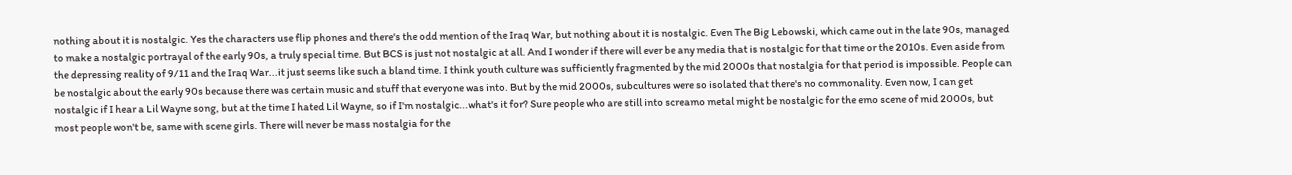nothing about it is nostalgic. Yes the characters use flip phones and there's the odd mention of the Iraq War, but nothing about it is nostalgic. Even The Big Lebowski, which came out in the late 90s, managed to make a nostalgic portrayal of the early 90s, a truly special time. But BCS is just not nostalgic at all. And I wonder if there will ever be any media that is nostalgic for that time or the 2010s. Even aside from the depressing reality of 9/11 and the Iraq War...it just seems like such a bland time. I think youth culture was sufficiently fragmented by the mid 2000s that nostalgia for that period is impossible. People can be nostalgic about the early 90s because there was certain music and stuff that everyone was into. But by the mid 2000s, subcultures were so isolated that there's no commonality. Even now, I can get nostalgic if I hear a Lil Wayne song, but at the time I hated Lil Wayne, so if I'm nostalgic...what's it for? Sure people who are still into screamo metal might be nostalgic for the emo scene of mid 2000s, but most people won't be, same with scene girls. There will never be mass nostalgia for the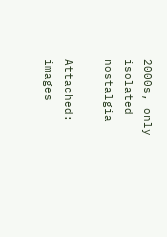2000s, only isolated nostalgia

Attached: images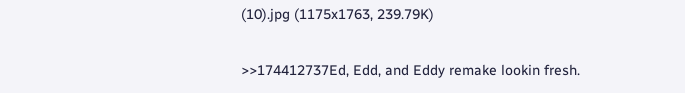(10).jpg (1175x1763, 239.79K)

>>174412737Ed, Edd, and Eddy remake lookin fresh.